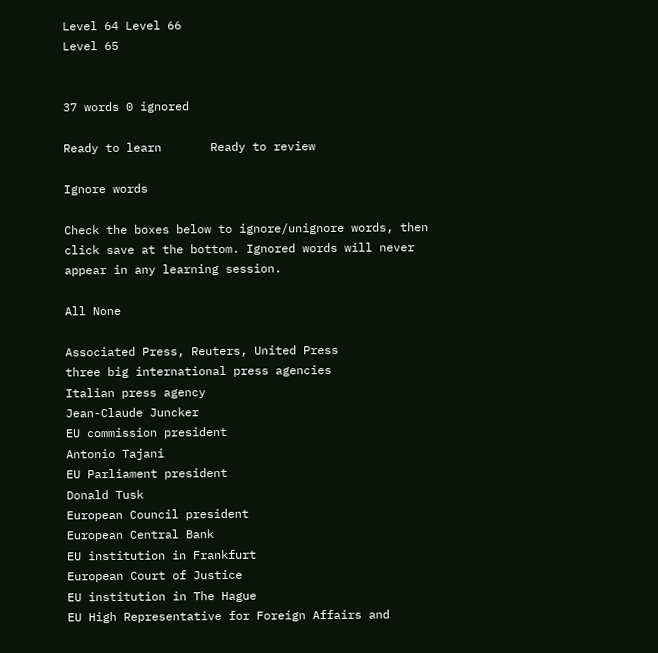Level 64 Level 66
Level 65


37 words 0 ignored

Ready to learn       Ready to review

Ignore words

Check the boxes below to ignore/unignore words, then click save at the bottom. Ignored words will never appear in any learning session.

All None

Associated Press, Reuters, United Press
three big international press agencies
Italian press agency
Jean-Claude Juncker
EU commission president
Antonio Tajani
EU Parliament president
Donald Tusk
European Council president
European Central Bank
EU institution in Frankfurt
European Court of Justice
EU institution in The Hague
EU High Representative for Foreign Affairs and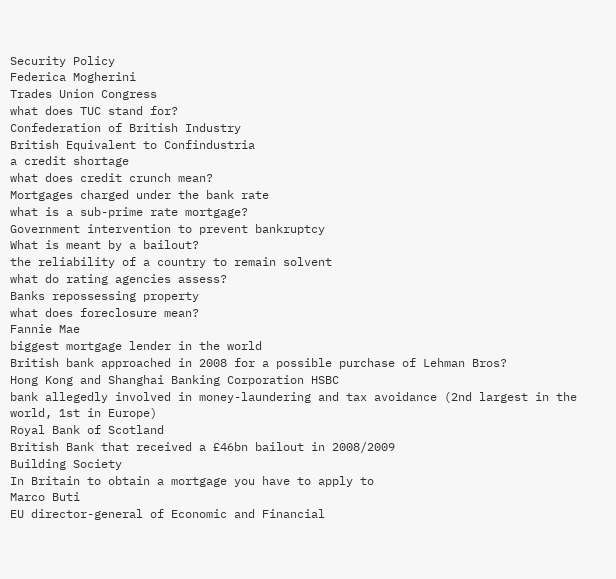Security Policy
Federica Mogherini
Trades Union Congress
what does TUC stand for?
Confederation of British Industry
British Equivalent to Confindustria
a credit shortage
what does credit crunch mean?
Mortgages charged under the bank rate
what is a sub-prime rate mortgage?
Government intervention to prevent bankruptcy
What is meant by a bailout?
the reliability of a country to remain solvent
what do rating agencies assess?
Banks repossessing property
what does foreclosure mean?
Fannie Mae
biggest mortgage lender in the world
British bank approached in 2008 for a possible purchase of Lehman Bros?
Hong Kong and Shanghai Banking Corporation HSBC
bank allegedly involved in money-laundering and tax avoidance (2nd largest in the world, 1st in Europe)
Royal Bank of Scotland
British Bank that received a £46bn bailout in 2008/2009
Building Society
In Britain to obtain a mortgage you have to apply to
Marco Buti
EU director-general of Economic and Financial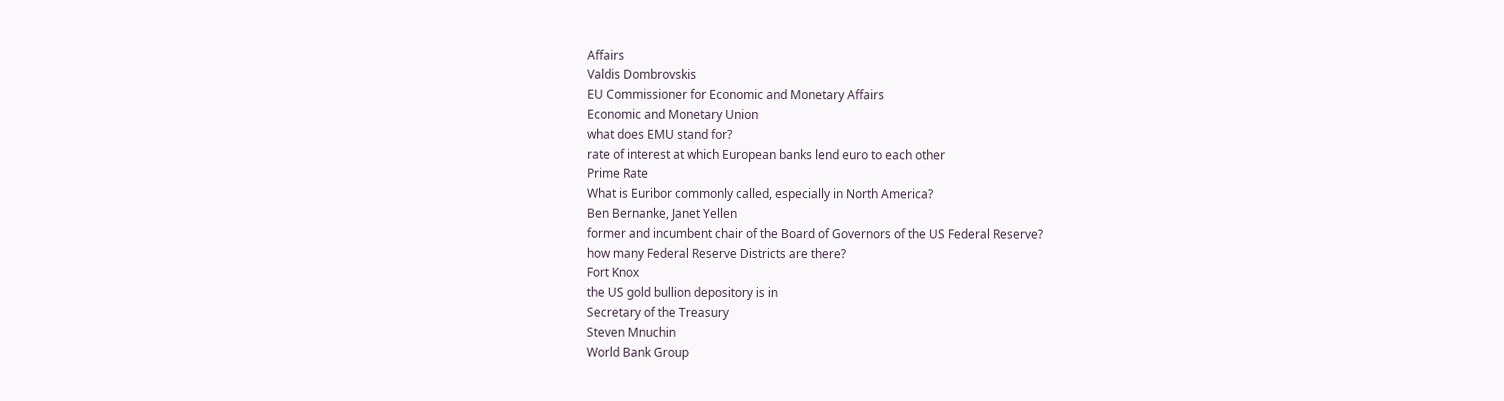Affairs
Valdis Dombrovskis
EU Commissioner for Economic and Monetary Affairs
Economic and Monetary Union
what does EMU stand for?
rate of interest at which European banks lend euro to each other
Prime Rate
What is Euribor commonly called, especially in North America?
Ben Bernanke, Janet Yellen
former and incumbent chair of the Board of Governors of the US Federal Reserve?
how many Federal Reserve Districts are there?
Fort Knox
the US gold bullion depository is in
Secretary of the Treasury
Steven Mnuchin
World Bank Group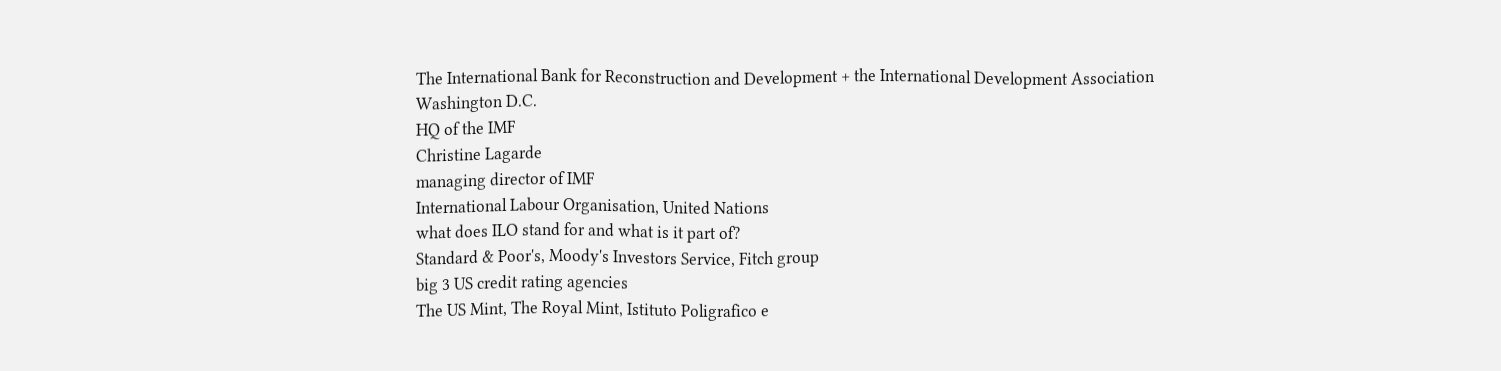The International Bank for Reconstruction and Development + the International Development Association
Washington D.C.
HQ of the IMF
Christine Lagarde
managing director of IMF
International Labour Organisation, United Nations
what does ILO stand for and what is it part of?
Standard & Poor's, Moody's Investors Service, Fitch group
big 3 US credit rating agencies
The US Mint, The Royal Mint, Istituto Poligrafico e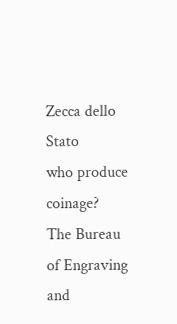Zecca dello Stato
who produce coinage?
The Bureau of Engraving and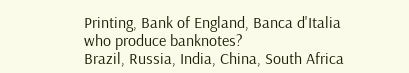Printing, Bank of England, Banca d'Italia
who produce banknotes?
Brazil, Russia, India, China, South Africa